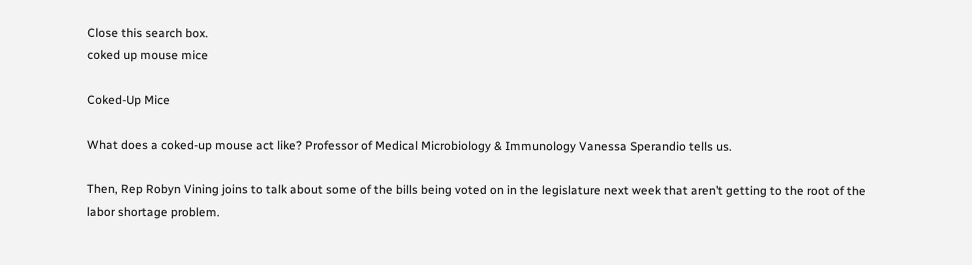Close this search box.
coked up mouse mice

Coked-Up Mice

What does a coked-up mouse act like? Professor of Medical Microbiology & Immunology Vanessa Sperandio tells us.

Then, Rep Robyn Vining joins to talk about some of the bills being voted on in the legislature next week that aren’t getting to the root of the labor shortage problem.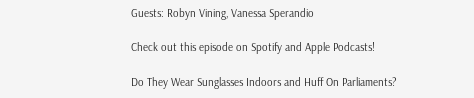Guests: Robyn Vining, Vanessa Sperandio

Check out this episode on Spotify and Apple Podcasts!

Do They Wear Sunglasses Indoors and Huff On Parliaments?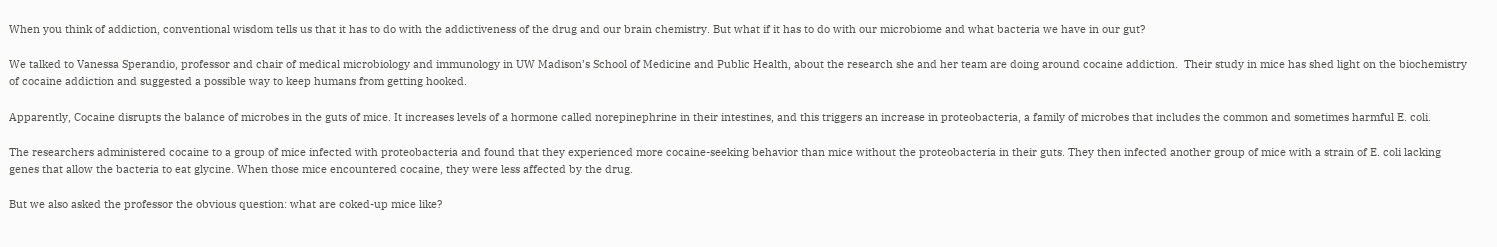When you think of addiction, conventional wisdom tells us that it has to do with the addictiveness of the drug and our brain chemistry. But what if it has to do with our microbiome and what bacteria we have in our gut?

We talked to Vanessa Sperandio, professor and chair of medical microbiology and immunology in UW Madison’s School of Medicine and Public Health, about the research she and her team are doing around cocaine addiction.  Their study in mice has shed light on the biochemistry of cocaine addiction and suggested a possible way to keep humans from getting hooked.

Apparently, Cocaine disrupts the balance of microbes in the guts of mice. It increases levels of a hormone called norepinephrine in their intestines, and this triggers an increase in proteobacteria, a family of microbes that includes the common and sometimes harmful E. coli.

The researchers administered cocaine to a group of mice infected with proteobacteria and found that they experienced more cocaine-seeking behavior than mice without the proteobacteria in their guts. They then infected another group of mice with a strain of E. coli lacking genes that allow the bacteria to eat glycine. When those mice encountered cocaine, they were less affected by the drug.

But we also asked the professor the obvious question: what are coked-up mice like?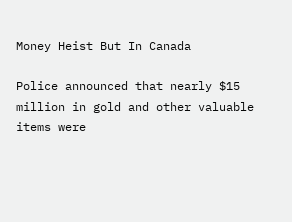Money Heist But In Canada

Police announced that nearly $15 million in gold and other valuable items were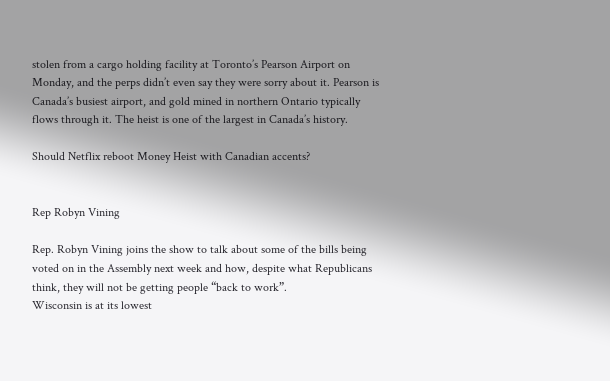stolen from a cargo holding facility at Toronto’s Pearson Airport on Monday, and the perps didn’t even say they were sorry about it. Pearson is Canada’s busiest airport, and gold mined in northern Ontario typically flows through it. The heist is one of the largest in Canada’s history.

Should Netflix reboot Money Heist with Canadian accents?


Rep Robyn Vining

Rep. Robyn Vining joins the show to talk about some of the bills being voted on in the Assembly next week and how, despite what Republicans think, they will not be getting people “back to work”.
Wisconsin is at its lowest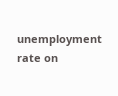unemployment rate on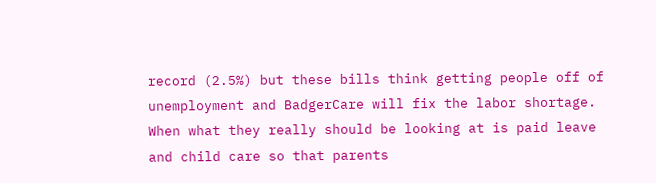record (2.5%) but these bills think getting people off of unemployment and BadgerCare will fix the labor shortage. When what they really should be looking at is paid leave and child care so that parents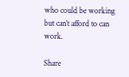who could be working but can’t afford to can work.

Share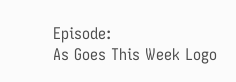Episode:
As Goes This Week Logo